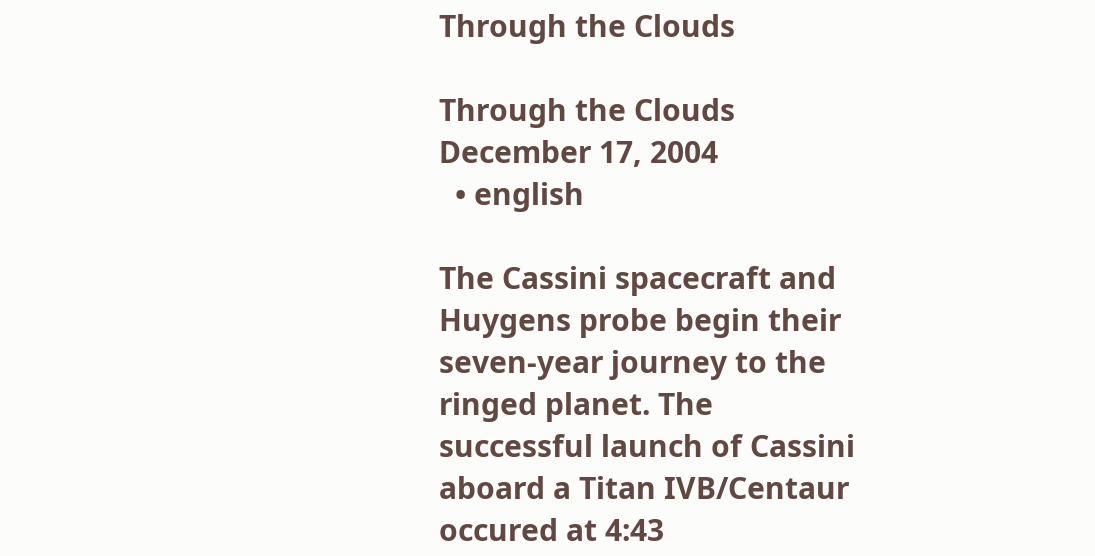Through the Clouds

Through the Clouds
December 17, 2004
  • english

The Cassini spacecraft and Huygens probe begin their seven-year journey to the ringed planet. The
successful launch of Cassini aboard a Titan IVB/Centaur occured at 4:43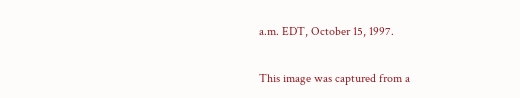a.m. EDT, October 15, 1997.

This image was captured from a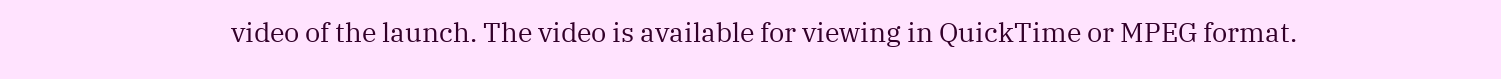video of the launch. The video is available for viewing in QuickTime or MPEG format.